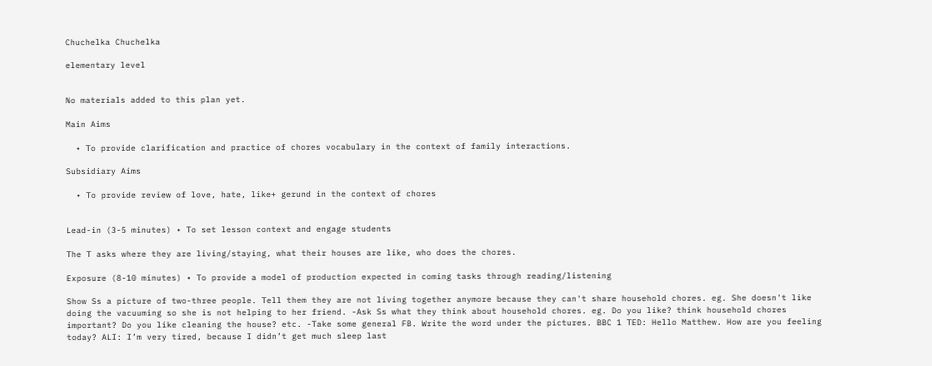Chuchelka Chuchelka

elementary level


No materials added to this plan yet.

Main Aims

  • To provide clarification and practice of chores vocabulary in the context of family interactions.

Subsidiary Aims

  • To provide review of love, hate, like+ gerund in the context of chores


Lead-in (3-5 minutes) • To set lesson context and engage students

The T asks where they are living/staying, what their houses are like, who does the chores.

Exposure (8-10 minutes) • To provide a model of production expected in coming tasks through reading/listening

Show Ss a picture of two-three people. Tell them they are not living together anymore because they can't share household chores. eg. She doesn't like doing the vacuuming so she is not helping to her friend. -Ask Ss what they think about household chores. eg. Do you like? think household chores important? Do you like cleaning the house? etc. -Take some general FB. Write the word under the pictures. BBC 1 TED: Hello Matthew. How are you feeling today? ALI: I’m very tired, because I didn’t get much sleep last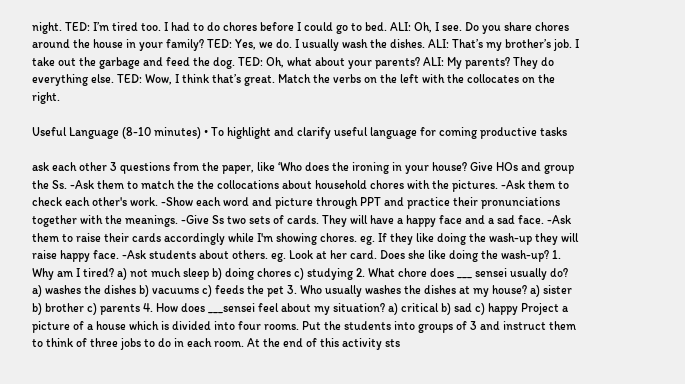night. TED: I’m tired too. I had to do chores before I could go to bed. ALI: Oh, I see. Do you share chores around the house in your family? TED: Yes, we do. I usually wash the dishes. ALI: That’s my brother’s job. I take out the garbage and feed the dog. TED: Oh, what about your parents? ALI: My parents? They do everything else. TED: Wow, I think that’s great. Match the verbs on the left with the collocates on the right.

Useful Language (8-10 minutes) • To highlight and clarify useful language for coming productive tasks

ask each other 3 questions from the paper, like ‘Who does the ironing in your house? Give HOs and group the Ss. -Ask them to match the the collocations about household chores with the pictures. -Ask them to check each other's work. -Show each word and picture through PPT and practice their pronunciations together with the meanings. -Give Ss two sets of cards. They will have a happy face and a sad face. -Ask them to raise their cards accordingly while I'm showing chores. eg. If they like doing the wash-up they will raise happy face. -Ask students about others. eg. Look at her card. Does she like doing the wash-up? 1. Why am I tired? a) not much sleep b) doing chores c) studying 2. What chore does ___ sensei usually do? a) washes the dishes b) vacuums c) feeds the pet 3. Who usually washes the dishes at my house? a) sister b) brother c) parents 4. How does ___sensei feel about my situation? a) critical b) sad c) happy Project a picture of a house which is divided into four rooms. Put the students into groups of 3 and instruct them to think of three jobs to do in each room. At the end of this activity sts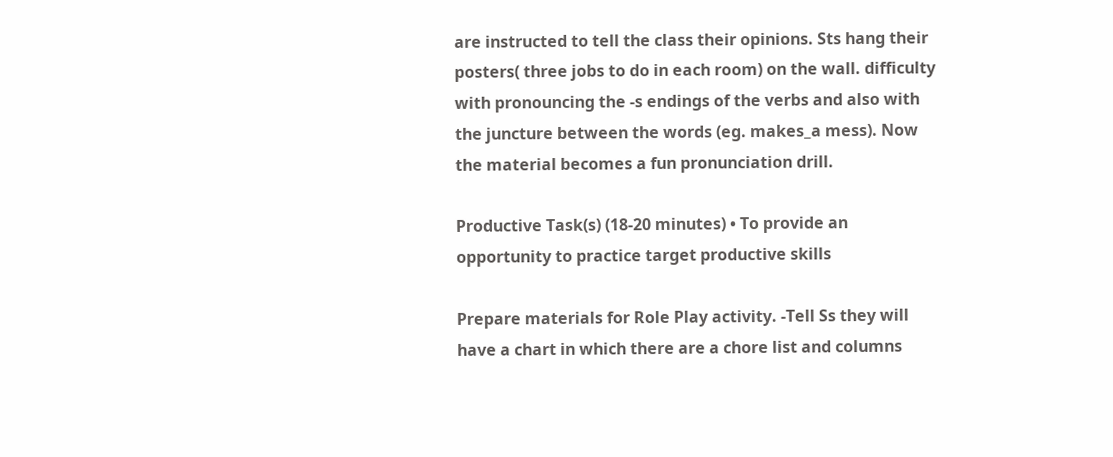are instructed to tell the class their opinions. Sts hang their posters( three jobs to do in each room) on the wall. difficulty with pronouncing the -s endings of the verbs and also with the juncture between the words (eg. makes_a mess). Now the material becomes a fun pronunciation drill.

Productive Task(s) (18-20 minutes) • To provide an opportunity to practice target productive skills

Prepare materials for Role Play activity. -Tell Ss they will have a chart in which there are a chore list and columns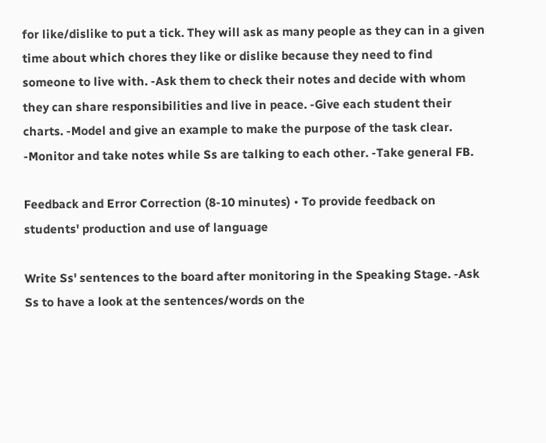for like/dislike to put a tick. They will ask as many people as they can in a given time about which chores they like or dislike because they need to find someone to live with. -Ask them to check their notes and decide with whom they can share responsibilities and live in peace. -Give each student their charts. -Model and give an example to make the purpose of the task clear. -Monitor and take notes while Ss are talking to each other. -Take general FB.

Feedback and Error Correction (8-10 minutes) • To provide feedback on students' production and use of language

Write Ss' sentences to the board after monitoring in the Speaking Stage. -Ask Ss to have a look at the sentences/words on the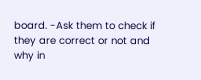board. -Ask them to check if they are correct or not and why in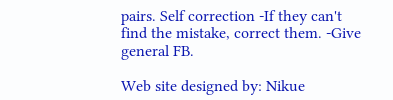pairs. Self correction -If they can't find the mistake, correct them. -Give general FB.

Web site designed by: Nikue